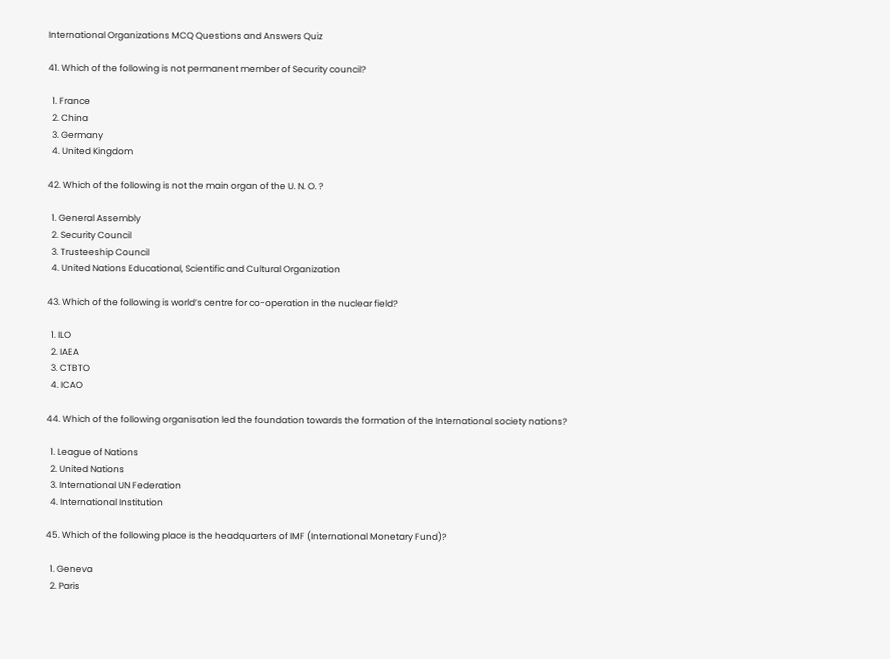International Organizations MCQ Questions and Answers Quiz

41. Which of the following is not permanent member of Security council?

  1. France
  2. China
  3. Germany
  4. United Kingdom

42. Which of the following is not the main organ of the U. N. O. ?

  1. General Assembly
  2. Security Council
  3. Trusteeship Council
  4. United Nations Educational, Scientific and Cultural Organization

43. Which of the following is world’s centre for co-operation in the nuclear field?

  1. ILO
  2. IAEA
  3. CTBTO
  4. ICAO

44. Which of the following organisation led the foundation towards the formation of the International society nations?

  1. League of Nations
  2. United Nations
  3. International UN Federation
  4. International Institution

45. Which of the following place is the headquarters of IMF (International Monetary Fund)?

  1. Geneva
  2. Paris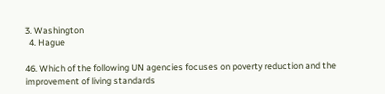3. Washington
  4. Hague

46. Which of the following UN agencies focuses on poverty reduction and the improvement of living standards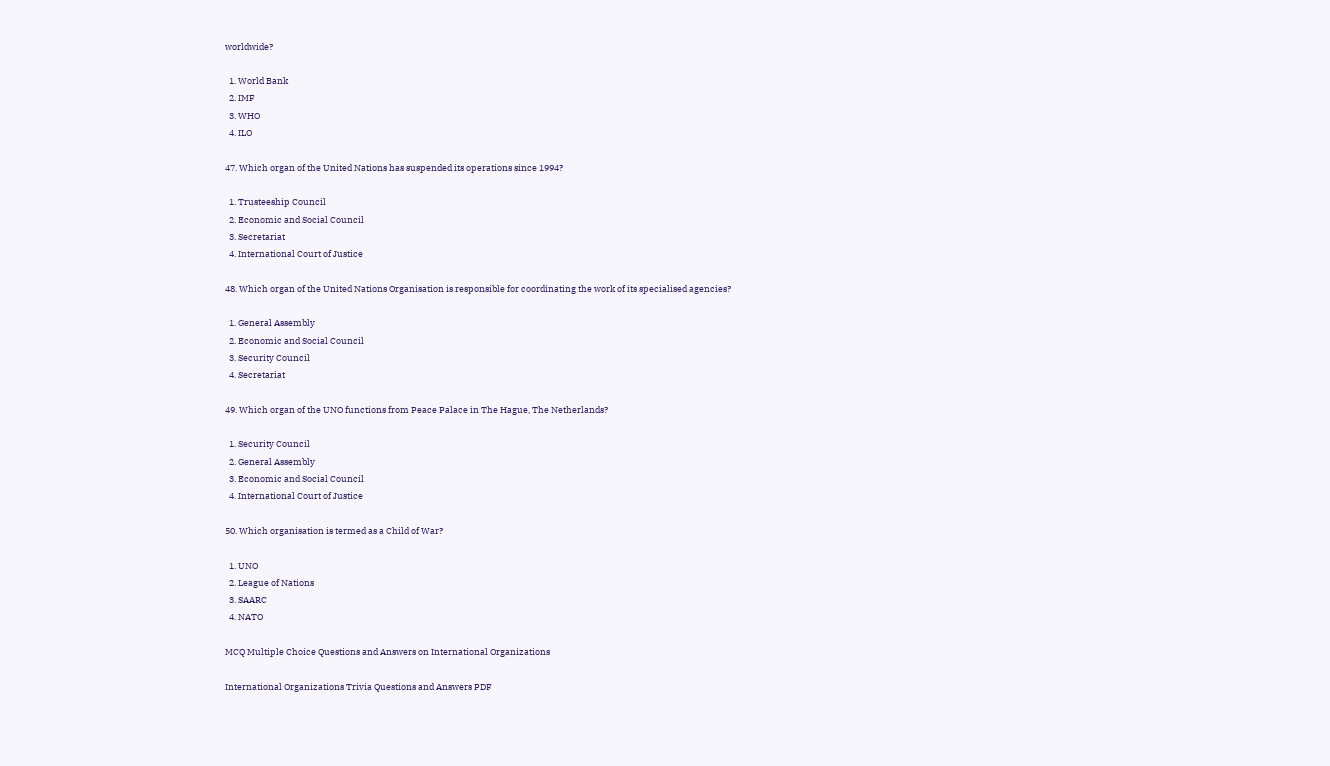worldwide?

  1. World Bank
  2. IMF
  3. WHO
  4. ILO

47. Which organ of the United Nations has suspended its operations since 1994?

  1. Trusteeship Council
  2. Economic and Social Council
  3. Secretariat
  4. International Court of Justice

48. Which organ of the United Nations Organisation is responsible for coordinating the work of its specialised agencies?

  1. General Assembly
  2. Economic and Social Council
  3. Security Council
  4. Secretariat

49. Which organ of the UNO functions from Peace Palace in The Hague, The Netherlands?

  1. Security Council
  2. General Assembly
  3. Economic and Social Council
  4. International Court of Justice

50. Which organisation is termed as a Child of War?

  1. UNO
  2. League of Nations
  3. SAARC
  4. NATO

MCQ Multiple Choice Questions and Answers on International Organizations

International Organizations Trivia Questions and Answers PDF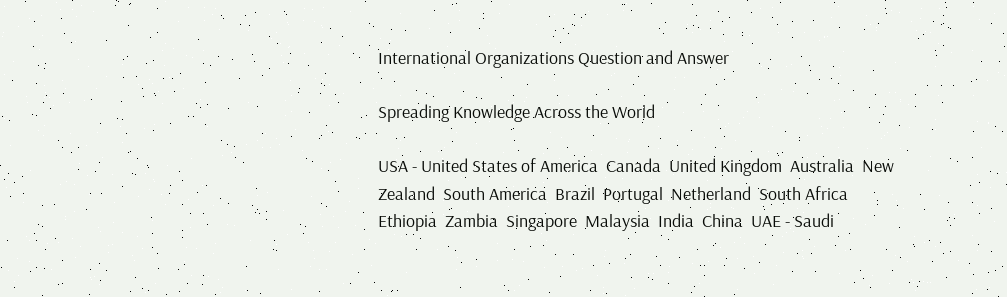International Organizations Question and Answer

Spreading Knowledge Across the World

USA - United States of America  Canada  United Kingdom  Australia  New Zealand  South America  Brazil  Portugal  Netherland  South Africa  Ethiopia  Zambia  Singapore  Malaysia  India  China  UAE - Saudi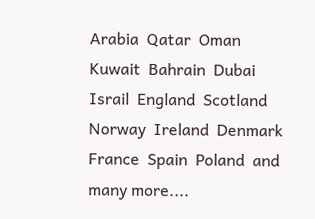Arabia  Qatar  Oman  Kuwait  Bahrain  Dubai  Israil  England  Scotland  Norway  Ireland  Denmark  France  Spain  Poland  and many more....